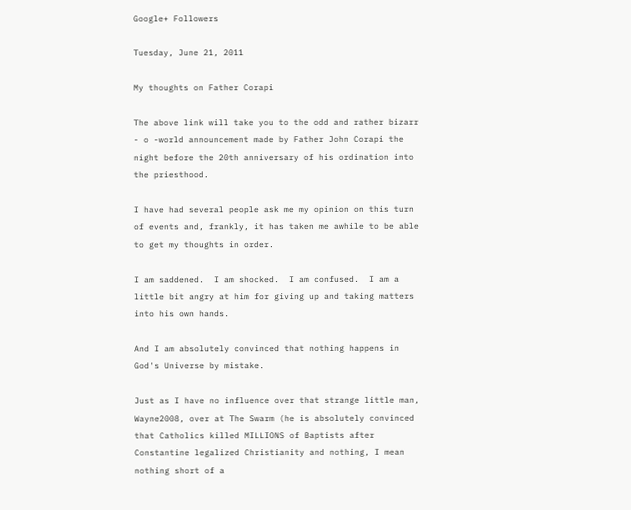Google+ Followers

Tuesday, June 21, 2011

My thoughts on Father Corapi

The above link will take you to the odd and rather bizarr - o -world announcement made by Father John Corapi the night before the 20th anniversary of his ordination into the priesthood.

I have had several people ask me my opinion on this turn of events and, frankly, it has taken me awhile to be able to get my thoughts in order.

I am saddened.  I am shocked.  I am confused.  I am a little bit angry at him for giving up and taking matters into his own hands.

And I am absolutely convinced that nothing happens in God's Universe by mistake.

Just as I have no influence over that strange little man, Wayne2008, over at The Swarm (he is absolutely convinced that Catholics killed MILLIONS of Baptists after Constantine legalized Christianity and nothing, I mean nothing short of a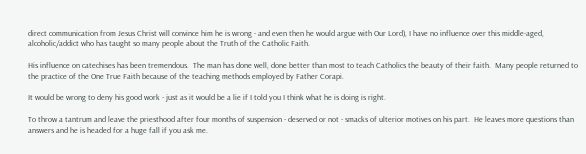direct communication from Jesus Christ will convince him he is wrong - and even then he would argue with Our Lord), I have no influence over this middle-aged, alcoholic/addict who has taught so many people about the Truth of the Catholic Faith.

His influence on catechises has been tremendous.  The man has done well, done better than most to teach Catholics the beauty of their faith.  Many people returned to the practice of the One True Faith because of the teaching methods employed by Father Corapi.

It would be wrong to deny his good work - just as it would be a lie if I told you I think what he is doing is right.

To throw a tantrum and leave the priesthood after four months of suspension - deserved or not - smacks of ulterior motives on his part.  He leaves more questions than answers and he is headed for a huge fall if you ask me.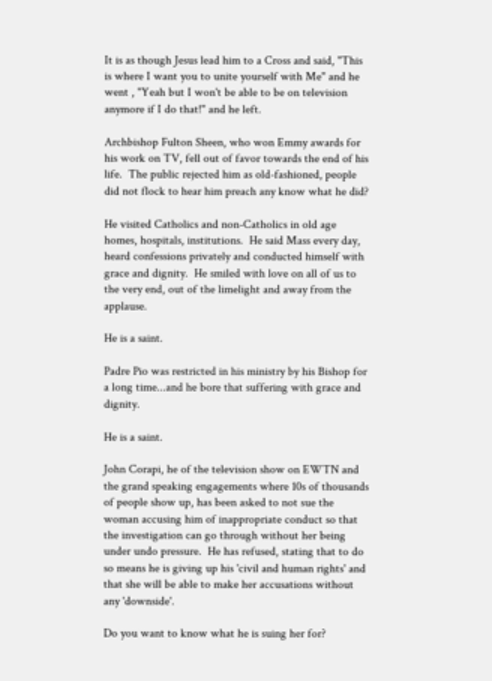It is as though Jesus lead him to a Cross and said, "This is where I want you to unite yourself with Me" and he went , "Yeah but I won't be able to be on television anymore if I do that!" and he left.

Archbishop Fulton Sheen, who won Emmy awards for his work on TV, fell out of favor towards the end of his life.  The public rejected him as old-fashioned, people did not flock to hear him preach any know what he did?

He visited Catholics and non-Catholics in old age homes, hospitals, institutions.  He said Mass every day, heard confessions privately and conducted himself with grace and dignity.  He smiled with love on all of us to the very end, out of the limelight and away from the applause.

He is a saint.

Padre Pio was restricted in his ministry by his Bishop for a long time...and he bore that suffering with grace and dignity.

He is a saint.

John Corapi, he of the television show on EWTN and the grand speaking engagements where 10s of thousands of people show up, has been asked to not sue the woman accusing him of inappropriate conduct so that the investigation can go through without her being under undo pressure.  He has refused, stating that to do so means he is giving up his 'civil and human rights' and that she will be able to make her accusations without any 'downside'.

Do you want to know what he is suing her for?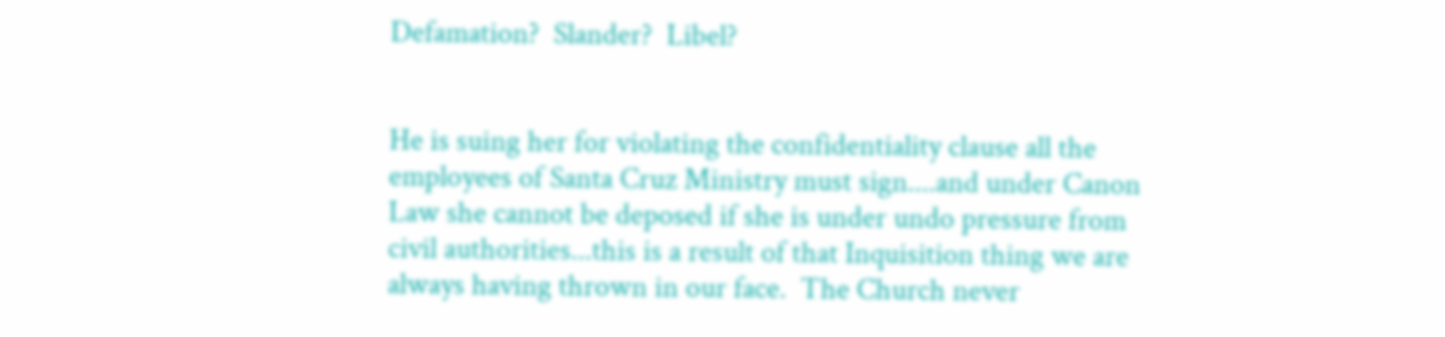Defamation?  Slander?  Libel?


He is suing her for violating the confidentiality clause all the employees of Santa Cruz Ministry must sign....and under Canon Law she cannot be deposed if she is under undo pressure from civil authorities...this is a result of that Inquisition thing we are always having thrown in our face.  The Church never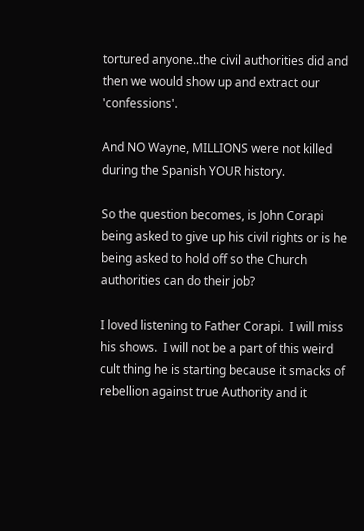tortured anyone..the civil authorities did and then we would show up and extract our 'confessions'.

And NO Wayne, MILLIONS were not killed during the Spanish YOUR history.

So the question becomes, is John Corapi being asked to give up his civil rights or is he being asked to hold off so the Church authorities can do their job?

I loved listening to Father Corapi.  I will miss his shows.  I will not be a part of this weird cult thing he is starting because it smacks of rebellion against true Authority and it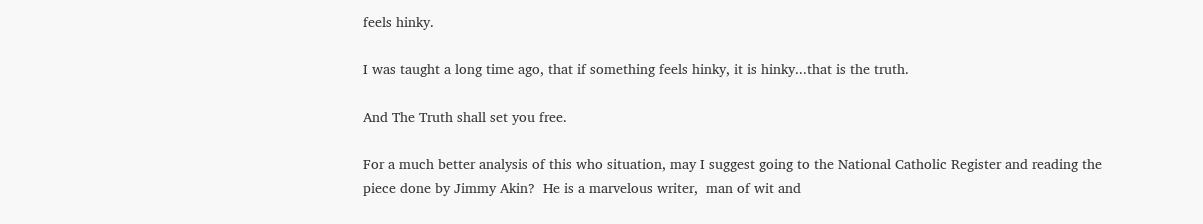feels hinky.

I was taught a long time ago, that if something feels hinky, it is hinky...that is the truth.

And The Truth shall set you free.

For a much better analysis of this who situation, may I suggest going to the National Catholic Register and reading the piece done by Jimmy Akin?  He is a marvelous writer,  man of wit and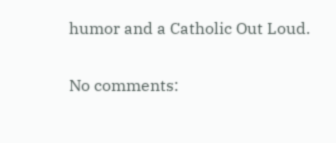humor and a Catholic Out Loud.

No comments: